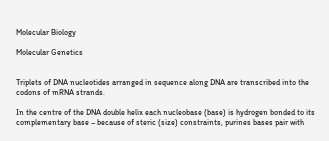Molecular Biology

Molecular Genetics


Triplets of DNA nucleotides arranged in sequence along DNA are transcribed into the codons of mRNA strands.

In the centre of the DNA double helix each nucleobase (base) is hydrogen bonded to its complementary base – because of steric (size) constraints, purines bases pair with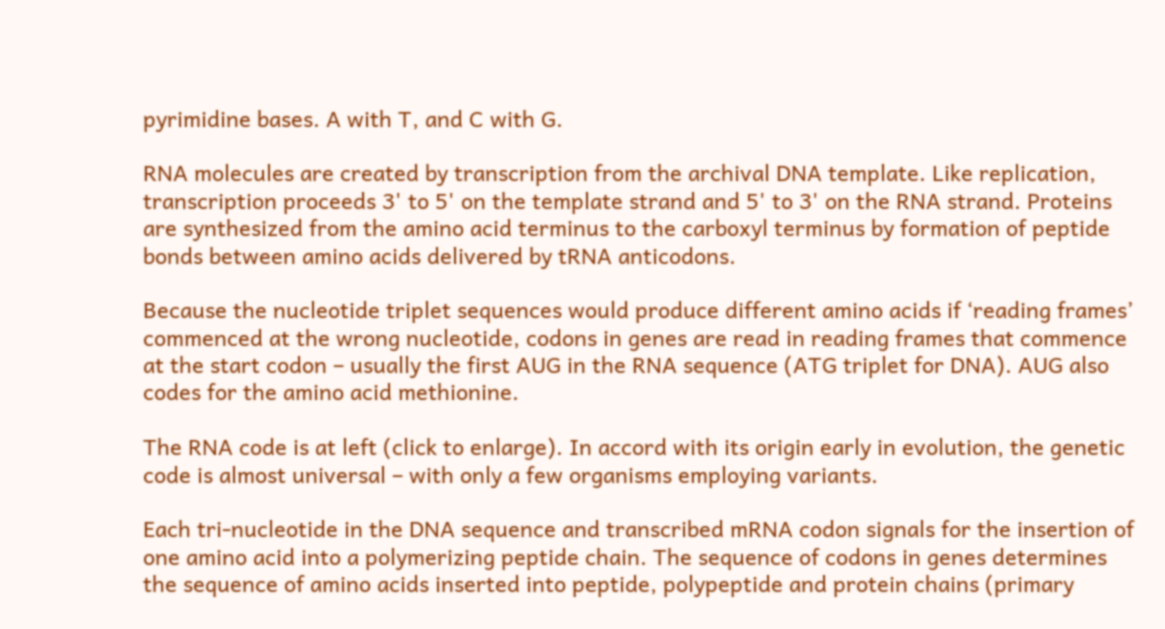pyrimidine bases. A with T, and C with G.

RNA molecules are created by transcription from the archival DNA template. Like replication, transcription proceeds 3' to 5' on the template strand and 5' to 3' on the RNA strand. Proteins are synthesized from the amino acid terminus to the carboxyl terminus by formation of peptide bonds between amino acids delivered by tRNA anticodons.

Because the nucleotide triplet sequences would produce different amino acids if ‘reading frames’ commenced at the wrong nucleotide, codons in genes are read in reading frames that commence at the start codon – usually the first AUG in the RNA sequence (ATG triplet for DNA). AUG also codes for the amino acid methionine.

The RNA code is at left (click to enlarge). In accord with its origin early in evolution, the genetic code is almost universal – with only a few organisms employing variants.

Each tri-nucleotide in the DNA sequence and transcribed mRNA codon signals for the insertion of one amino acid into a polymerizing peptide chain. The sequence of codons in genes determines the sequence of amino acids inserted into peptide, polypeptide and protein chains (primary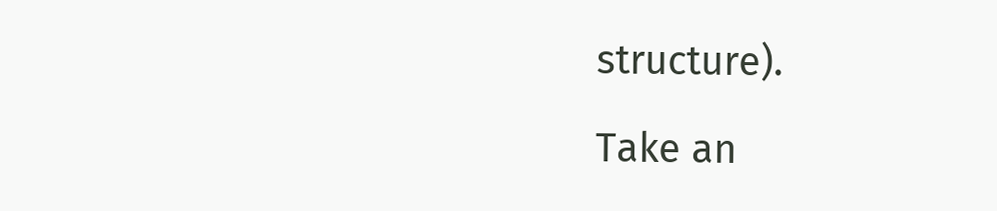structure).

Take an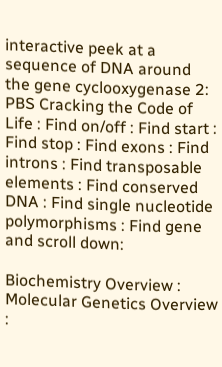interactive peek at a sequence of DNA around the gene cyclooxygenase 2: PBS Cracking the Code of Life : Find on/off : Find start : Find stop : Find exons : Find introns : Find transposable elements : Find conserved DNA : Find single nucleotide polymorphisms : Find gene and scroll down:

Biochemistry Overview : Molecular Genetics Overview :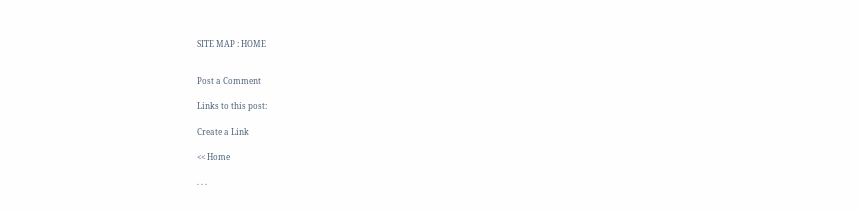SITE MAP : HOME


Post a Comment

Links to this post:

Create a Link

<< Home

. . .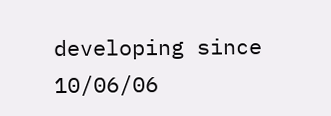developing since 10/06/06